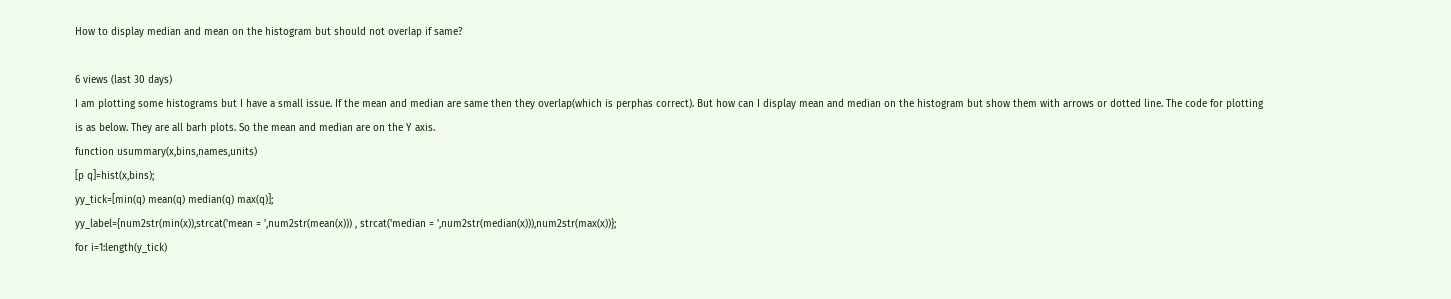How to display median and mean on the histogram but should not overlap if same?

6 views (last 30 days)
I am plotting some histograms but I have a small issue. If the mean and median are same then they overlap(which is perphas correct). But how can I display mean and median on the histogram but show them with arrows or dotted line. The code for plotting is as below. They are all barh plots. So the mean and median are on the Y axis.
function usummary(x,bins,names,units)
[p q]=hist(x,bins);
yy_tick=[min(q) mean(q) median(q) max(q)];
yy_label={num2str(min(x)),strcat('mean = ',num2str(mean(x))) , strcat('median = ',num2str(median(x))),num2str(max(x))};
for i=1:length(y_tick)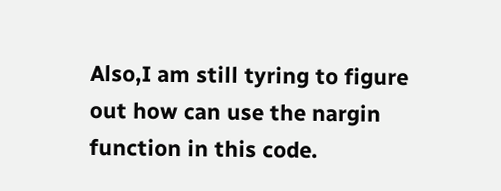Also,I am still tyring to figure out how can use the nargin function in this code.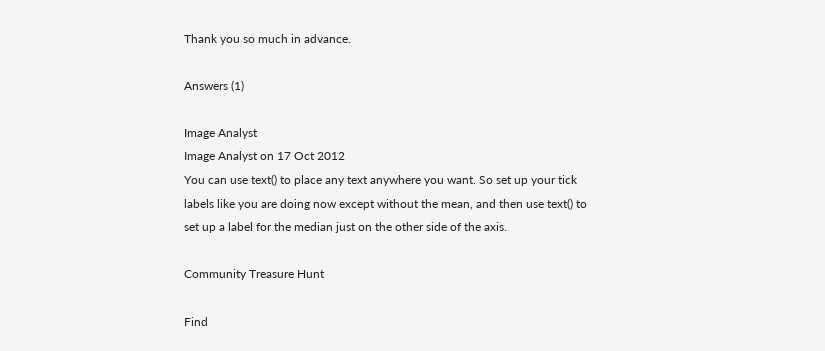Thank you so much in advance.

Answers (1)

Image Analyst
Image Analyst on 17 Oct 2012
You can use text() to place any text anywhere you want. So set up your tick labels like you are doing now except without the mean, and then use text() to set up a label for the median just on the other side of the axis.

Community Treasure Hunt

Find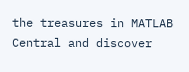the treasures in MATLAB Central and discover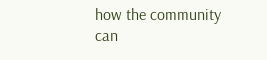how the community can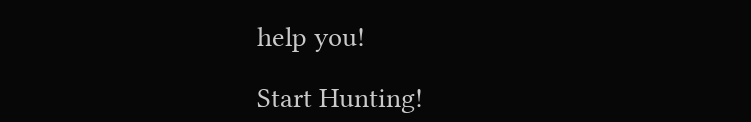help you!

Start Hunting!